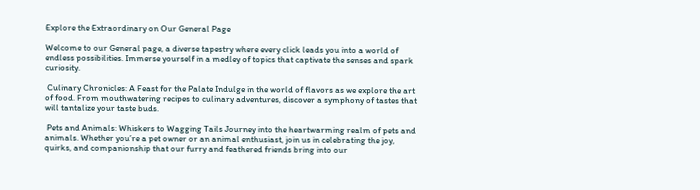Explore the Extraordinary on Our General Page

Welcome to our General page, a diverse tapestry where every click leads you into a world of endless possibilities. Immerse yourself in a medley of topics that captivate the senses and spark curiosity.

 Culinary Chronicles: A Feast for the Palate Indulge in the world of flavors as we explore the art of food. From mouthwatering recipes to culinary adventures, discover a symphony of tastes that will tantalize your taste buds.

 Pets and Animals: Whiskers to Wagging Tails Journey into the heartwarming realm of pets and animals. Whether you’re a pet owner or an animal enthusiast, join us in celebrating the joy, quirks, and companionship that our furry and feathered friends bring into our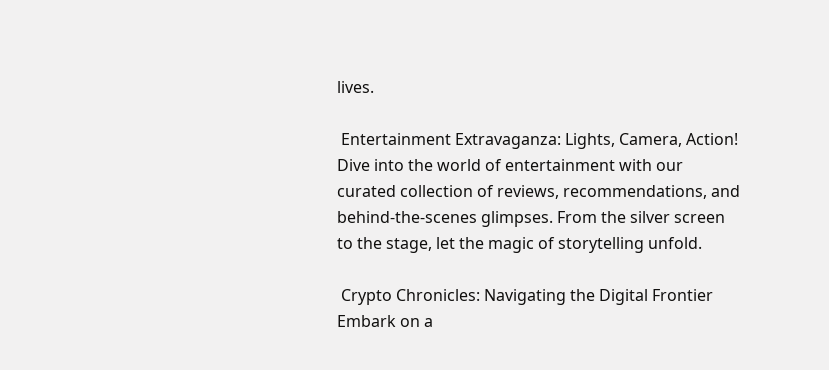lives.

 Entertainment Extravaganza: Lights, Camera, Action! Dive into the world of entertainment with our curated collection of reviews, recommendations, and behind-the-scenes glimpses. From the silver screen to the stage, let the magic of storytelling unfold.

 Crypto Chronicles: Navigating the Digital Frontier Embark on a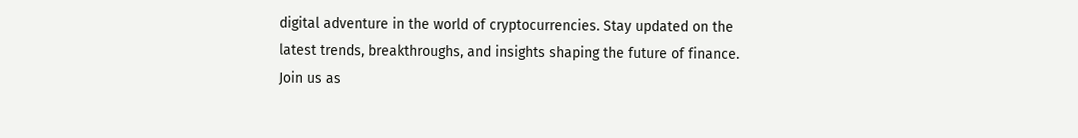digital adventure in the world of cryptocurrencies. Stay updated on the latest trends, breakthroughs, and insights shaping the future of finance. Join us as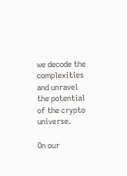we decode the complexities and unravel the potential of the crypto universe.

On our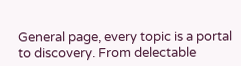General page, every topic is a portal to discovery. From delectable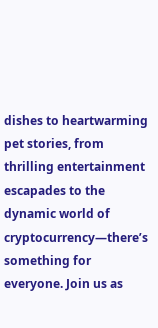dishes to heartwarming pet stories, from thrilling entertainment escapades to the dynamic world of cryptocurrency—there’s something for everyone. Join us as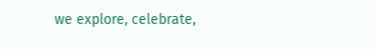we explore, celebrate,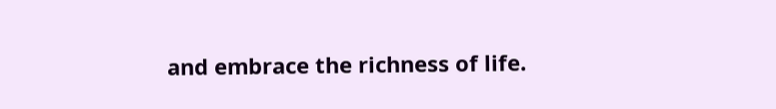and embrace the richness of life.